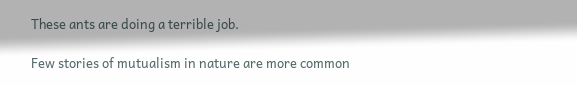These ants are doing a terrible job.

Few stories of mutualism in nature are more common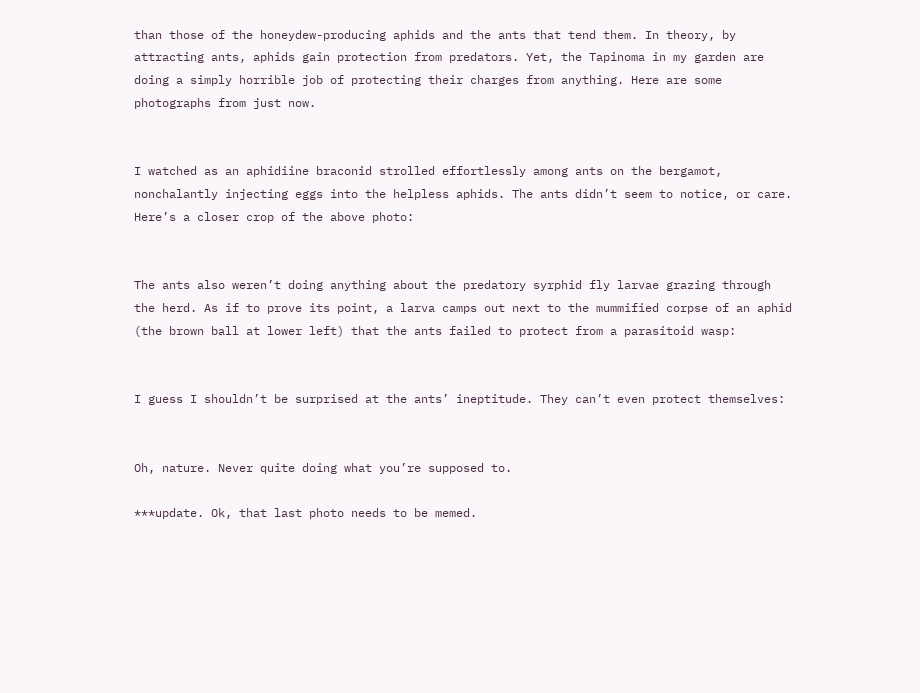than those of the honeydew-producing aphids and the ants that tend them. In theory, by attracting ants, aphids gain protection from predators. Yet, the Tapinoma in my garden are doing a simply horrible job of protecting their charges from anything. Here are some photographs from just now.


I watched as an aphidiine braconid strolled effortlessly among ants on the bergamot, nonchalantly injecting eggs into the helpless aphids. The ants didn’t seem to notice, or care. Here’s a closer crop of the above photo:


The ants also weren’t doing anything about the predatory syrphid fly larvae grazing through the herd. As if to prove its point, a larva camps out next to the mummified corpse of an aphid (the brown ball at lower left) that the ants failed to protect from a parasitoid wasp:


I guess I shouldn’t be surprised at the ants’ ineptitude. They can’t even protect themselves:


Oh, nature. Never quite doing what you’re supposed to.

***update. Ok, that last photo needs to be memed.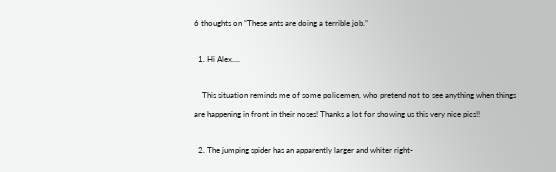6 thoughts on “These ants are doing a terrible job.”

  1. Hi Alex….

    This situation reminds me of some policemen, who pretend not to see anything when things are happening in front in their noses! Thanks a lot for showing us this very nice pics!!

  2. The jumping spider has an apparently larger and whiter right-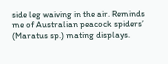side leg waiving in the air. Reminds me of Australian peacock spiders’ (Maratus sp.) mating displays.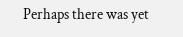Perhaps there was yet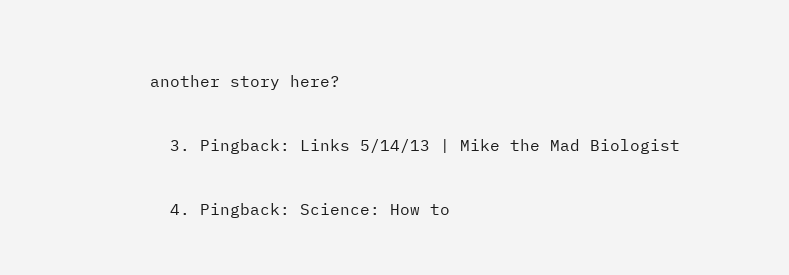another story here?

  3. Pingback: Links 5/14/13 | Mike the Mad Biologist

  4. Pingback: Science: How to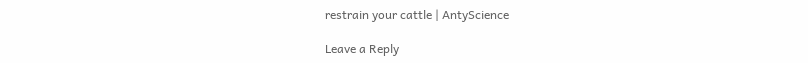restrain your cattle | AntyScience

Leave a Reply